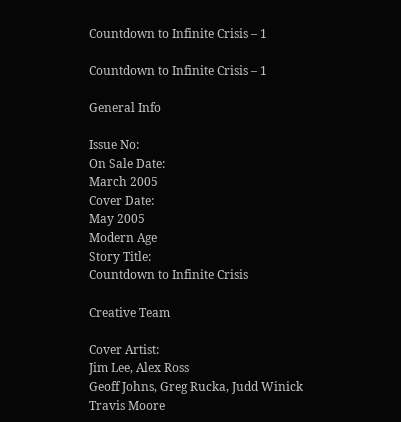Countdown to Infinite Crisis – 1

Countdown to Infinite Crisis – 1

General Info

Issue No:
On Sale Date:
March 2005
Cover Date:
May 2005
Modern Age
Story Title:
Countdown to Infinite Crisis

Creative Team

Cover Artist:
Jim Lee, Alex Ross
Geoff Johns, Greg Rucka, Judd Winick
Travis Moore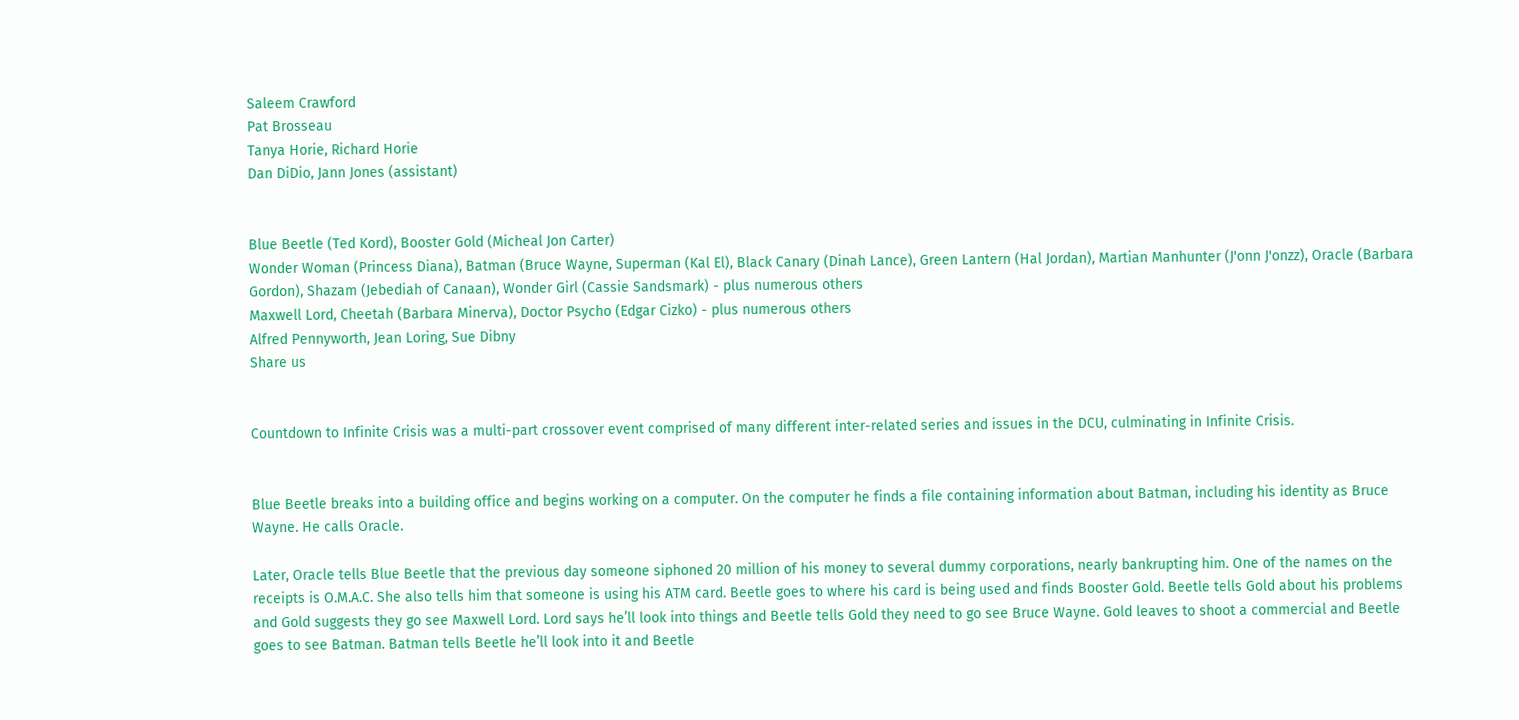Saleem Crawford
Pat Brosseau
Tanya Horie, Richard Horie
Dan DiDio, Jann Jones (assistant)


Blue Beetle (Ted Kord), Booster Gold (Micheal Jon Carter)
Wonder Woman (Princess Diana), Batman (Bruce Wayne, Superman (Kal El), Black Canary (Dinah Lance), Green Lantern (Hal Jordan), Martian Manhunter (J'onn J'onzz), Oracle (Barbara Gordon), Shazam (Jebediah of Canaan), Wonder Girl (Cassie Sandsmark) - plus numerous others
Maxwell Lord, Cheetah (Barbara Minerva), Doctor Psycho (Edgar Cizko) - plus numerous others
Alfred Pennyworth, Jean Loring, Sue Dibny
Share us


Countdown to Infinite Crisis was a multi-part crossover event comprised of many different inter-related series and issues in the DCU, culminating in Infinite Crisis.


Blue Beetle breaks into a building office and begins working on a computer. On the computer he finds a file containing information about Batman, including his identity as Bruce Wayne. He calls Oracle.

Later, Oracle tells Blue Beetle that the previous day someone siphoned 20 million of his money to several dummy corporations, nearly bankrupting him. One of the names on the receipts is O.M.A.C. She also tells him that someone is using his ATM card. Beetle goes to where his card is being used and finds Booster Gold. Beetle tells Gold about his problems and Gold suggests they go see Maxwell Lord. Lord says he’ll look into things and Beetle tells Gold they need to go see Bruce Wayne. Gold leaves to shoot a commercial and Beetle goes to see Batman. Batman tells Beetle he’ll look into it and Beetle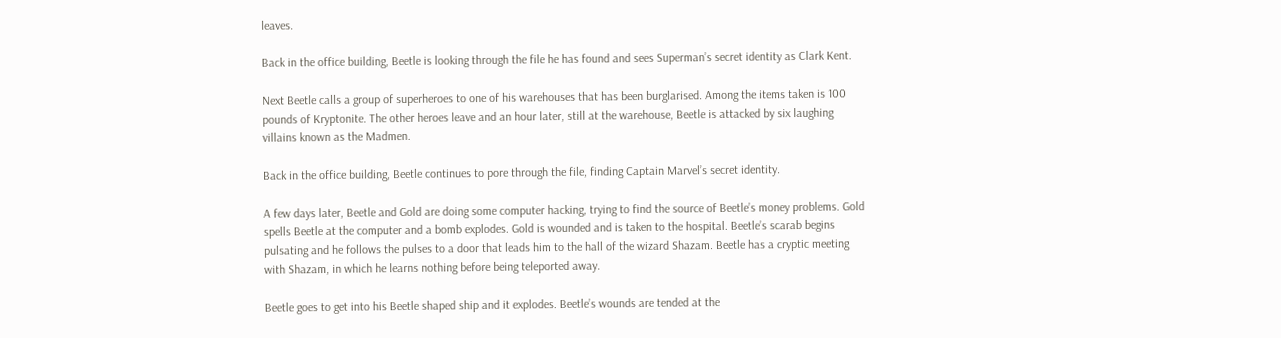leaves.

Back in the office building, Beetle is looking through the file he has found and sees Superman’s secret identity as Clark Kent.

Next Beetle calls a group of superheroes to one of his warehouses that has been burglarised. Among the items taken is 100 pounds of Kryptonite. The other heroes leave and an hour later, still at the warehouse, Beetle is attacked by six laughing villains known as the Madmen.

Back in the office building, Beetle continues to pore through the file, finding Captain Marvel’s secret identity.

A few days later, Beetle and Gold are doing some computer hacking, trying to find the source of Beetle’s money problems. Gold spells Beetle at the computer and a bomb explodes. Gold is wounded and is taken to the hospital. Beetle’s scarab begins pulsating and he follows the pulses to a door that leads him to the hall of the wizard Shazam. Beetle has a cryptic meeting with Shazam, in which he learns nothing before being teleported away.

Beetle goes to get into his Beetle shaped ship and it explodes. Beetle’s wounds are tended at the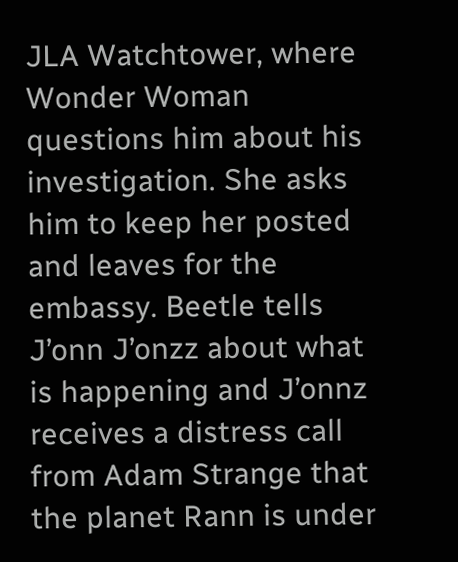JLA Watchtower, where Wonder Woman questions him about his investigation. She asks him to keep her posted and leaves for the embassy. Beetle tells J’onn J’onzz about what is happening and J’onnz receives a distress call from Adam Strange that the planet Rann is under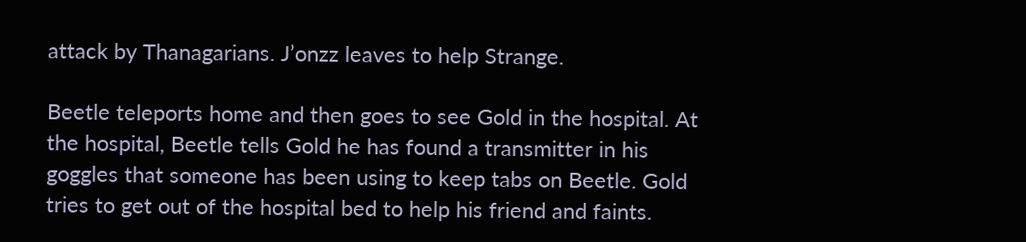attack by Thanagarians. J’onzz leaves to help Strange.

Beetle teleports home and then goes to see Gold in the hospital. At the hospital, Beetle tells Gold he has found a transmitter in his goggles that someone has been using to keep tabs on Beetle. Gold tries to get out of the hospital bed to help his friend and faints.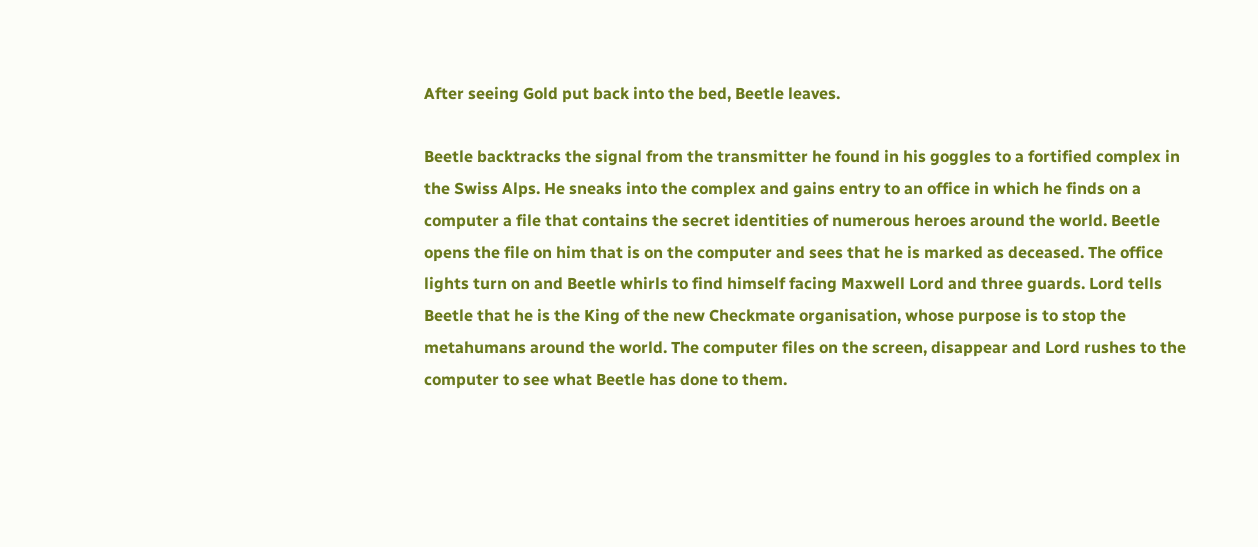After seeing Gold put back into the bed, Beetle leaves.

Beetle backtracks the signal from the transmitter he found in his goggles to a fortified complex in the Swiss Alps. He sneaks into the complex and gains entry to an office in which he finds on a computer a file that contains the secret identities of numerous heroes around the world. Beetle opens the file on him that is on the computer and sees that he is marked as deceased. The office lights turn on and Beetle whirls to find himself facing Maxwell Lord and three guards. Lord tells Beetle that he is the King of the new Checkmate organisation, whose purpose is to stop the metahumans around the world. The computer files on the screen, disappear and Lord rushes to the computer to see what Beetle has done to them.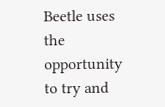Beetle uses the opportunity to try and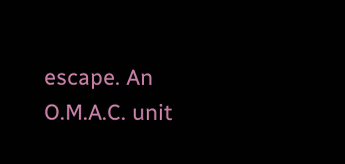escape. An O.M.A.C. unit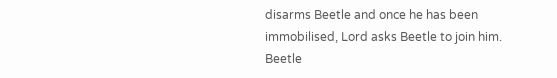disarms Beetle and once he has been immobilised, Lord asks Beetle to join him. Beetle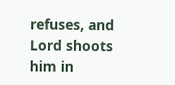refuses, and Lord shoots him in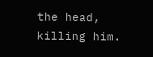the head, killing him.